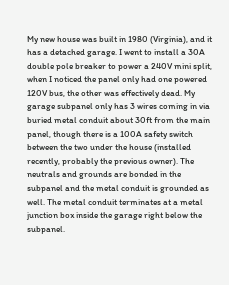My new house was built in 1980 (Virginia), and it has a detached garage. I went to install a 30A double pole breaker to power a 240V mini split, when I noticed the panel only had one powered 120V bus, the other was effectively dead. My garage subpanel only has 3 wires coming in via buried metal conduit about 30ft from the main panel, though there is a 100A safety switch between the two under the house (installed recently, probably the previous owner). The neutrals and grounds are bonded in the subpanel and the metal conduit is grounded as well. The metal conduit terminates at a metal junction box inside the garage right below the subpanel.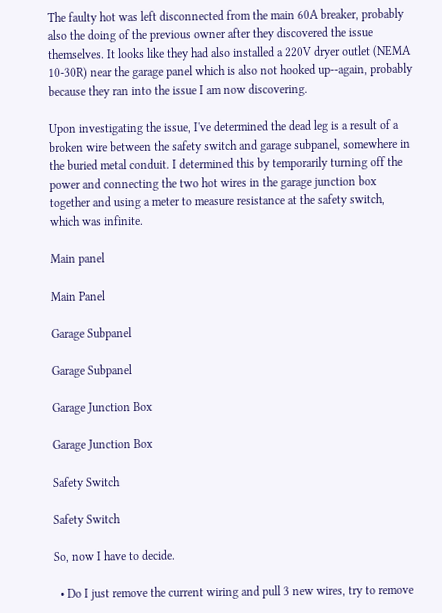The faulty hot was left disconnected from the main 60A breaker, probably also the doing of the previous owner after they discovered the issue themselves. It looks like they had also installed a 220V dryer outlet (NEMA 10-30R) near the garage panel which is also not hooked up--again, probably because they ran into the issue I am now discovering.

Upon investigating the issue, I've determined the dead leg is a result of a broken wire between the safety switch and garage subpanel, somewhere in the buried metal conduit. I determined this by temporarily turning off the power and connecting the two hot wires in the garage junction box together and using a meter to measure resistance at the safety switch, which was infinite.

Main panel

Main Panel

Garage Subpanel

Garage Subpanel

Garage Junction Box

Garage Junction Box

Safety Switch

Safety Switch

So, now I have to decide.

  • Do I just remove the current wiring and pull 3 new wires, try to remove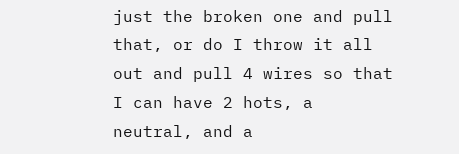just the broken one and pull that, or do I throw it all out and pull 4 wires so that I can have 2 hots, a neutral, and a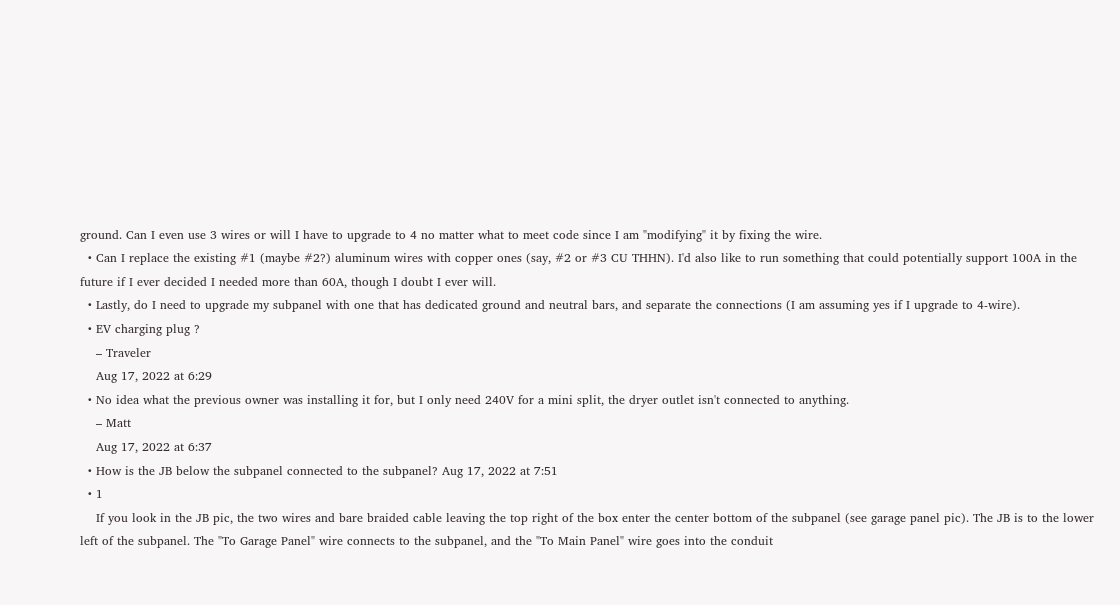ground. Can I even use 3 wires or will I have to upgrade to 4 no matter what to meet code since I am "modifying" it by fixing the wire.
  • Can I replace the existing #1 (maybe #2?) aluminum wires with copper ones (say, #2 or #3 CU THHN). I'd also like to run something that could potentially support 100A in the future if I ever decided I needed more than 60A, though I doubt I ever will.
  • Lastly, do I need to upgrade my subpanel with one that has dedicated ground and neutral bars, and separate the connections (I am assuming yes if I upgrade to 4-wire).
  • EV charging plug ?
    – Traveler
    Aug 17, 2022 at 6:29
  • No idea what the previous owner was installing it for, but I only need 240V for a mini split, the dryer outlet isn't connected to anything.
    – Matt
    Aug 17, 2022 at 6:37
  • How is the JB below the subpanel connected to the subpanel? Aug 17, 2022 at 7:51
  • 1
    If you look in the JB pic, the two wires and bare braided cable leaving the top right of the box enter the center bottom of the subpanel (see garage panel pic). The JB is to the lower left of the subpanel. The "To Garage Panel" wire connects to the subpanel, and the "To Main Panel" wire goes into the conduit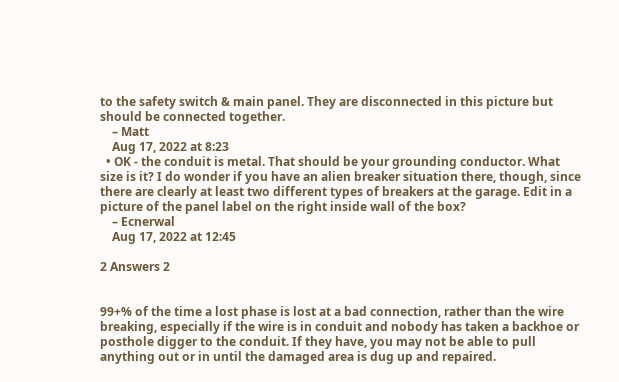to the safety switch & main panel. They are disconnected in this picture but should be connected together.
    – Matt
    Aug 17, 2022 at 8:23
  • OK - the conduit is metal. That should be your grounding conductor. What size is it? I do wonder if you have an alien breaker situation there, though, since there are clearly at least two different types of breakers at the garage. Edit in a picture of the panel label on the right inside wall of the box?
    – Ecnerwal
    Aug 17, 2022 at 12:45

2 Answers 2


99+% of the time a lost phase is lost at a bad connection, rather than the wire breaking, especially if the wire is in conduit and nobody has taken a backhoe or posthole digger to the conduit. If they have, you may not be able to pull anything out or in until the damaged area is dug up and repaired.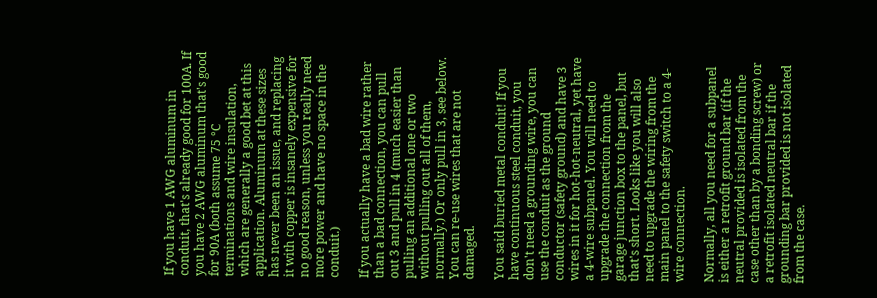If you have 1 AWG aluminum in conduit, that's already good for 100A. If you have 2 AWG aluminum that's good for 90A (both assume 75 °C terminations and wire insulation, which are generally a good bet at this application. Aluminum at these sizes has never been an issue, and replacing it with copper is insanely expensive for no good reason, unless you really need more power and have no space in the conduit.)

If you actually have a bad wire rather than a bad connection, you can pull out 3 and pull in 4 (much easier than pulling an additional one or two without pulling out all of them, normally.) Or only pull in 3, see below. You can re-use wires that are not damaged.

You said buried metal conduit! If you have continuous steel conduit, you don't need a grounding wire, you can use the conduit as the ground conductor (safety ground) and have 3 wires in it for hot-hot-neutral, yet have a 4-wire subpanel. You will need to upgrade the connection from the garage junction box to the panel, but that's short. Looks like you will also need to upgrade the wiring from the main panel to the safety switch to a 4-wire connection.

Normally, all you need for a subpanel is either a retrofit ground bar (if the neutral provided is isolated from the case other than by a bonding screw) or a retrofit isolated neutral bar if the grounding bar provided is not isolated from the case.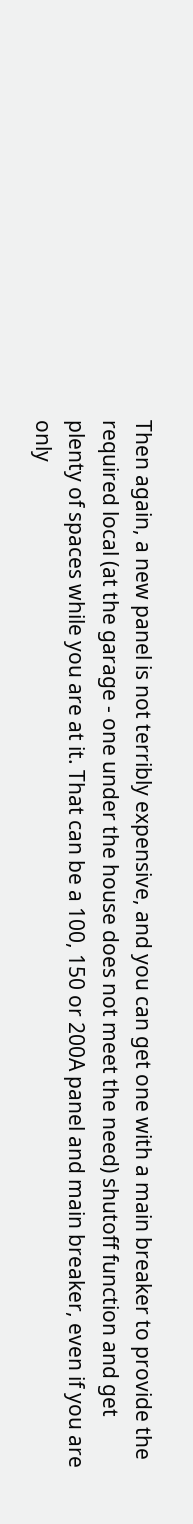Then again, a new panel is not terribly expensive, and you can get one with a main breaker to provide the required local (at the garage - one under the house does not meet the need) shutoff function and get plenty of spaces while you are at it. That can be a 100, 150 or 200A panel and main breaker, even if you are only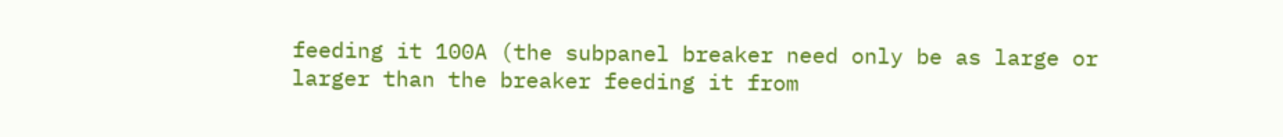feeding it 100A (the subpanel breaker need only be as large or larger than the breaker feeding it from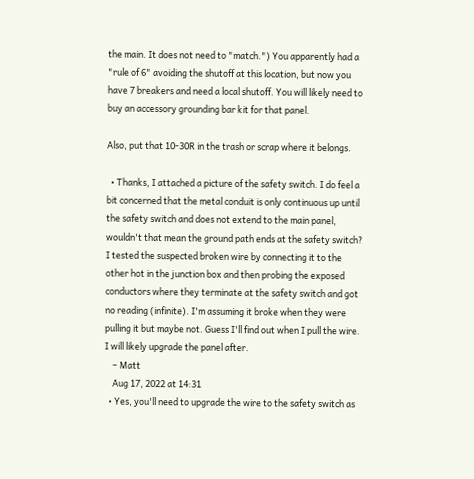the main. It does not need to "match.") You apparently had a "rule of 6" avoiding the shutoff at this location, but now you have 7 breakers and need a local shutoff. You will likely need to buy an accessory grounding bar kit for that panel.

Also, put that 10-30R in the trash or scrap where it belongs.

  • Thanks, I attached a picture of the safety switch. I do feel a bit concerned that the metal conduit is only continuous up until the safety switch and does not extend to the main panel, wouldn't that mean the ground path ends at the safety switch? I tested the suspected broken wire by connecting it to the other hot in the junction box and then probing the exposed conductors where they terminate at the safety switch and got no reading (infinite). I'm assuming it broke when they were pulling it but maybe not. Guess I'll find out when I pull the wire. I will likely upgrade the panel after.
    – Matt
    Aug 17, 2022 at 14:31
  • Yes, you'll need to upgrade the wire to the safety switch as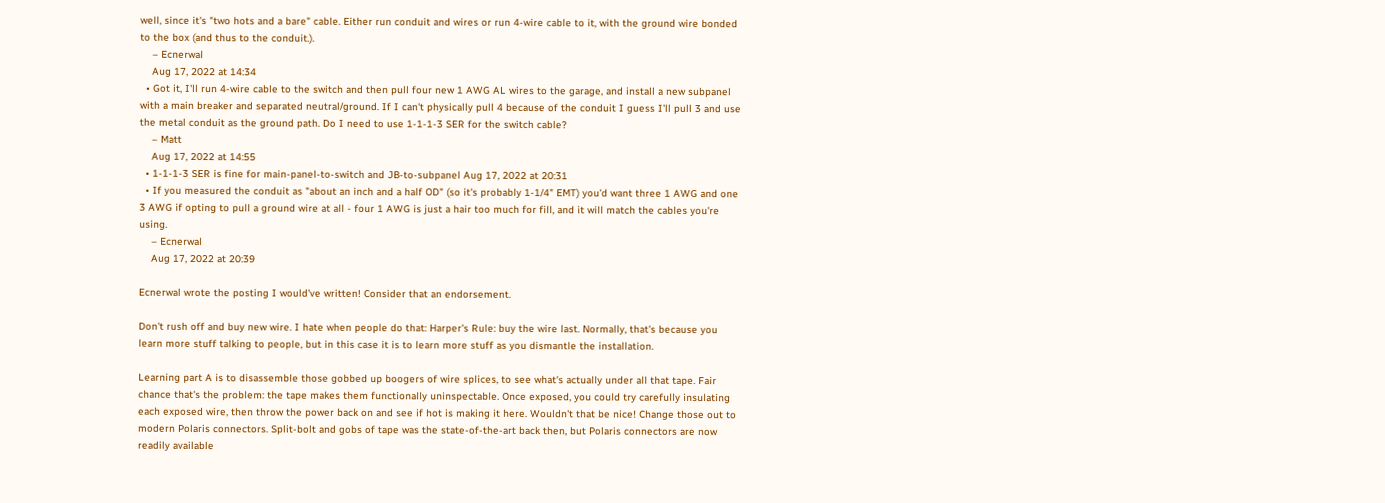well, since it's "two hots and a bare" cable. Either run conduit and wires or run 4-wire cable to it, with the ground wire bonded to the box (and thus to the conduit.).
    – Ecnerwal
    Aug 17, 2022 at 14:34
  • Got it, I'll run 4-wire cable to the switch and then pull four new 1 AWG AL wires to the garage, and install a new subpanel with a main breaker and separated neutral/ground. If I can't physically pull 4 because of the conduit I guess I'll pull 3 and use the metal conduit as the ground path. Do I need to use 1-1-1-3 SER for the switch cable?
    – Matt
    Aug 17, 2022 at 14:55
  • 1-1-1-3 SER is fine for main-panel-to-switch and JB-to-subpanel Aug 17, 2022 at 20:31
  • If you measured the conduit as "about an inch and a half OD" (so it's probably 1-1/4" EMT) you'd want three 1 AWG and one 3 AWG if opting to pull a ground wire at all - four 1 AWG is just a hair too much for fill, and it will match the cables you're using.
    – Ecnerwal
    Aug 17, 2022 at 20:39

Ecnerwal wrote the posting I would've written! Consider that an endorsement.

Don't rush off and buy new wire. I hate when people do that: Harper's Rule: buy the wire last. Normally, that's because you learn more stuff talking to people, but in this case it is to learn more stuff as you dismantle the installation.

Learning part A is to disassemble those gobbed up boogers of wire splices, to see what's actually under all that tape. Fair chance that's the problem: the tape makes them functionally uninspectable. Once exposed, you could try carefully insulating each exposed wire, then throw the power back on and see if hot is making it here. Wouldn't that be nice! Change those out to modern Polaris connectors. Split-bolt and gobs of tape was the state-of-the-art back then, but Polaris connectors are now readily available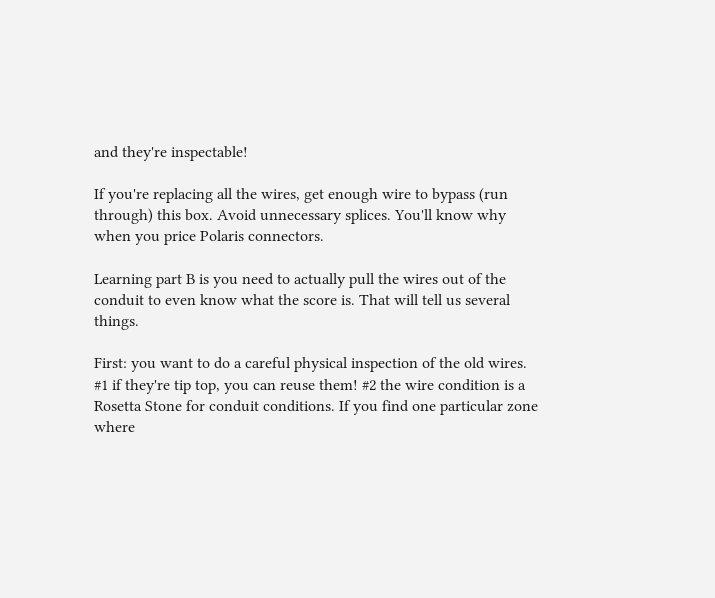and they're inspectable!

If you're replacing all the wires, get enough wire to bypass (run through) this box. Avoid unnecessary splices. You'll know why when you price Polaris connectors.

Learning part B is you need to actually pull the wires out of the conduit to even know what the score is. That will tell us several things.

First: you want to do a careful physical inspection of the old wires. #1 if they're tip top, you can reuse them! #2 the wire condition is a Rosetta Stone for conduit conditions. If you find one particular zone where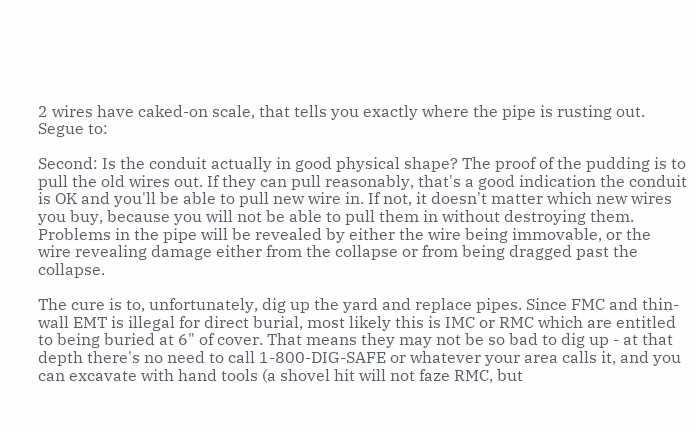2 wires have caked-on scale, that tells you exactly where the pipe is rusting out. Segue to:

Second: Is the conduit actually in good physical shape? The proof of the pudding is to pull the old wires out. If they can pull reasonably, that's a good indication the conduit is OK and you'll be able to pull new wire in. If not, it doesn't matter which new wires you buy, because you will not be able to pull them in without destroying them. Problems in the pipe will be revealed by either the wire being immovable, or the wire revealing damage either from the collapse or from being dragged past the collapse.

The cure is to, unfortunately, dig up the yard and replace pipes. Since FMC and thin-wall EMT is illegal for direct burial, most likely this is IMC or RMC which are entitled to being buried at 6" of cover. That means they may not be so bad to dig up - at that depth there's no need to call 1-800-DIG-SAFE or whatever your area calls it, and you can excavate with hand tools (a shovel hit will not faze RMC, but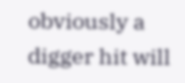obviously a digger hit will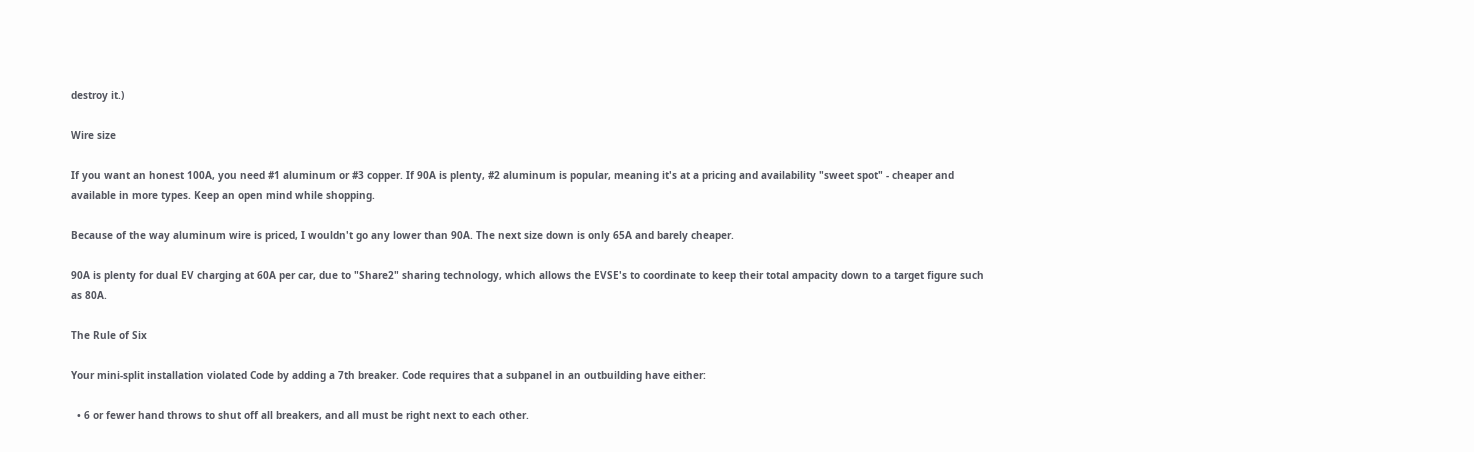destroy it.)

Wire size

If you want an honest 100A, you need #1 aluminum or #3 copper. If 90A is plenty, #2 aluminum is popular, meaning it's at a pricing and availability "sweet spot" - cheaper and available in more types. Keep an open mind while shopping.

Because of the way aluminum wire is priced, I wouldn't go any lower than 90A. The next size down is only 65A and barely cheaper.

90A is plenty for dual EV charging at 60A per car, due to "Share2" sharing technology, which allows the EVSE's to coordinate to keep their total ampacity down to a target figure such as 80A.

The Rule of Six

Your mini-split installation violated Code by adding a 7th breaker. Code requires that a subpanel in an outbuilding have either:

  • 6 or fewer hand throws to shut off all breakers, and all must be right next to each other.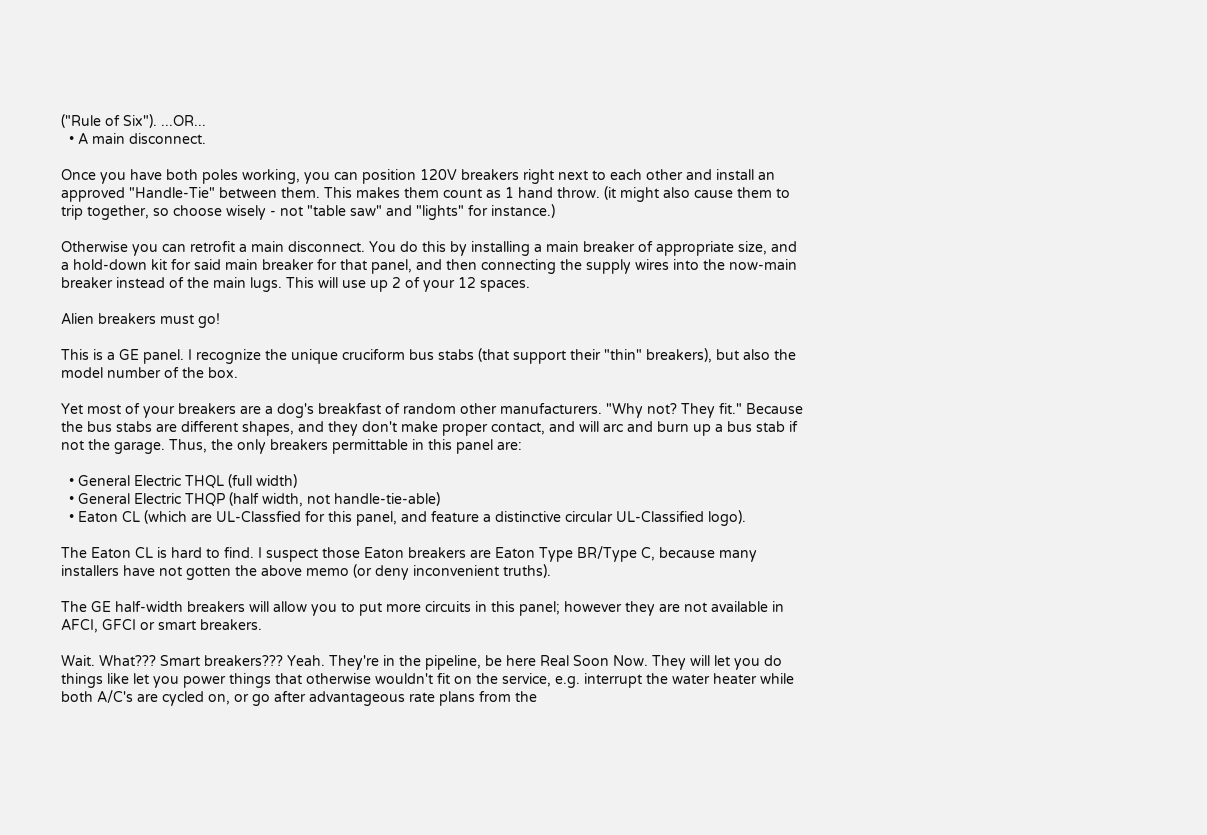("Rule of Six"). ...OR...
  • A main disconnect.

Once you have both poles working, you can position 120V breakers right next to each other and install an approved "Handle-Tie" between them. This makes them count as 1 hand throw. (it might also cause them to trip together, so choose wisely - not "table saw" and "lights" for instance.)

Otherwise you can retrofit a main disconnect. You do this by installing a main breaker of appropriate size, and a hold-down kit for said main breaker for that panel, and then connecting the supply wires into the now-main breaker instead of the main lugs. This will use up 2 of your 12 spaces.

Alien breakers must go!

This is a GE panel. I recognize the unique cruciform bus stabs (that support their "thin" breakers), but also the model number of the box.

Yet most of your breakers are a dog's breakfast of random other manufacturers. "Why not? They fit." Because the bus stabs are different shapes, and they don't make proper contact, and will arc and burn up a bus stab if not the garage. Thus, the only breakers permittable in this panel are:

  • General Electric THQL (full width)
  • General Electric THQP (half width, not handle-tie-able)
  • Eaton CL (which are UL-Classfied for this panel, and feature a distinctive circular UL-Classified logo).

The Eaton CL is hard to find. I suspect those Eaton breakers are Eaton Type BR/Type C, because many installers have not gotten the above memo (or deny inconvenient truths).

The GE half-width breakers will allow you to put more circuits in this panel; however they are not available in AFCI, GFCI or smart breakers.

Wait. What??? Smart breakers??? Yeah. They're in the pipeline, be here Real Soon Now. They will let you do things like let you power things that otherwise wouldn't fit on the service, e.g. interrupt the water heater while both A/C's are cycled on, or go after advantageous rate plans from the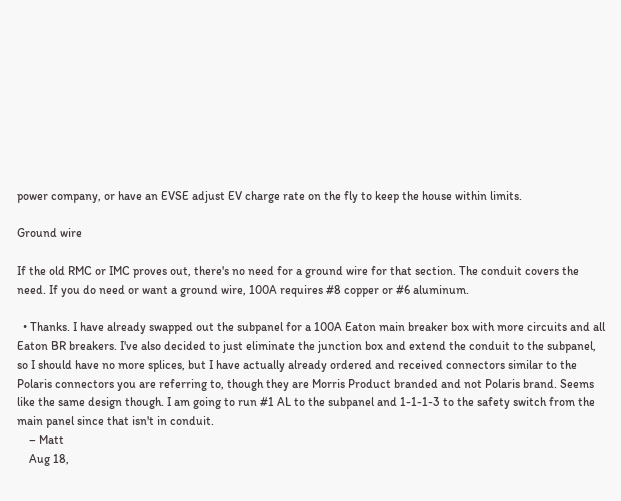power company, or have an EVSE adjust EV charge rate on the fly to keep the house within limits.

Ground wire

If the old RMC or IMC proves out, there's no need for a ground wire for that section. The conduit covers the need. If you do need or want a ground wire, 100A requires #8 copper or #6 aluminum.

  • Thanks. I have already swapped out the subpanel for a 100A Eaton main breaker box with more circuits and all Eaton BR breakers. I've also decided to just eliminate the junction box and extend the conduit to the subpanel, so I should have no more splices, but I have actually already ordered and received connectors similar to the Polaris connectors you are referring to, though they are Morris Product branded and not Polaris brand. Seems like the same design though. I am going to run #1 AL to the subpanel and 1-1-1-3 to the safety switch from the main panel since that isn't in conduit.
    – Matt
    Aug 18,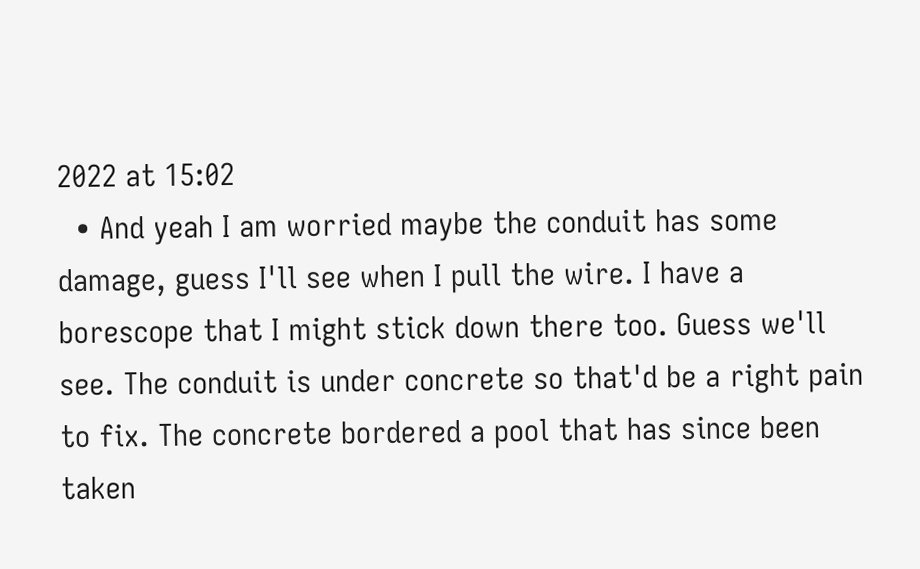2022 at 15:02
  • And yeah I am worried maybe the conduit has some damage, guess I'll see when I pull the wire. I have a borescope that I might stick down there too. Guess we'll see. The conduit is under concrete so that'd be a right pain to fix. The concrete bordered a pool that has since been taken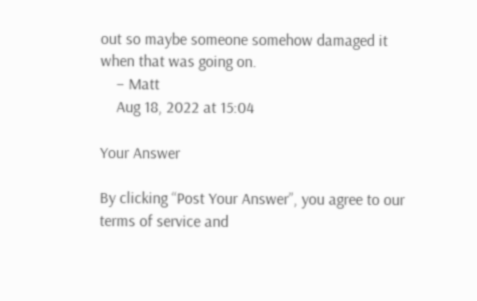out so maybe someone somehow damaged it when that was going on.
    – Matt
    Aug 18, 2022 at 15:04

Your Answer

By clicking “Post Your Answer”, you agree to our terms of service and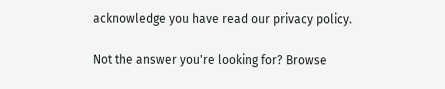acknowledge you have read our privacy policy.

Not the answer you're looking for? Browse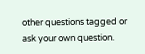other questions tagged or ask your own question.